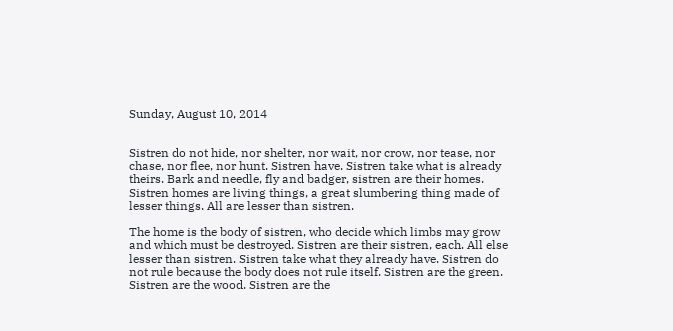Sunday, August 10, 2014


Sistren do not hide, nor shelter, nor wait, nor crow, nor tease, nor chase, nor flee, nor hunt. Sistren have. Sistren take what is already theirs. Bark and needle, fly and badger, sistren are their homes. Sistren homes are living things, a great slumbering thing made of lesser things. All are lesser than sistren.

The home is the body of sistren, who decide which limbs may grow and which must be destroyed. Sistren are their sistren, each. All else lesser than sistren. Sistren take what they already have. Sistren do not rule because the body does not rule itself. Sistren are the green. Sistren are the wood. Sistren are the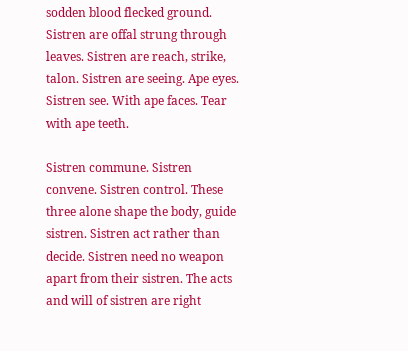sodden blood flecked ground. Sistren are offal strung through leaves. Sistren are reach, strike, talon. Sistren are seeing. Ape eyes. Sistren see. With ape faces. Tear with ape teeth.

Sistren commune. Sistren convene. Sistren control. These three alone shape the body, guide sistren. Sistren act rather than decide. Sistren need no weapon apart from their sistren. The acts and will of sistren are right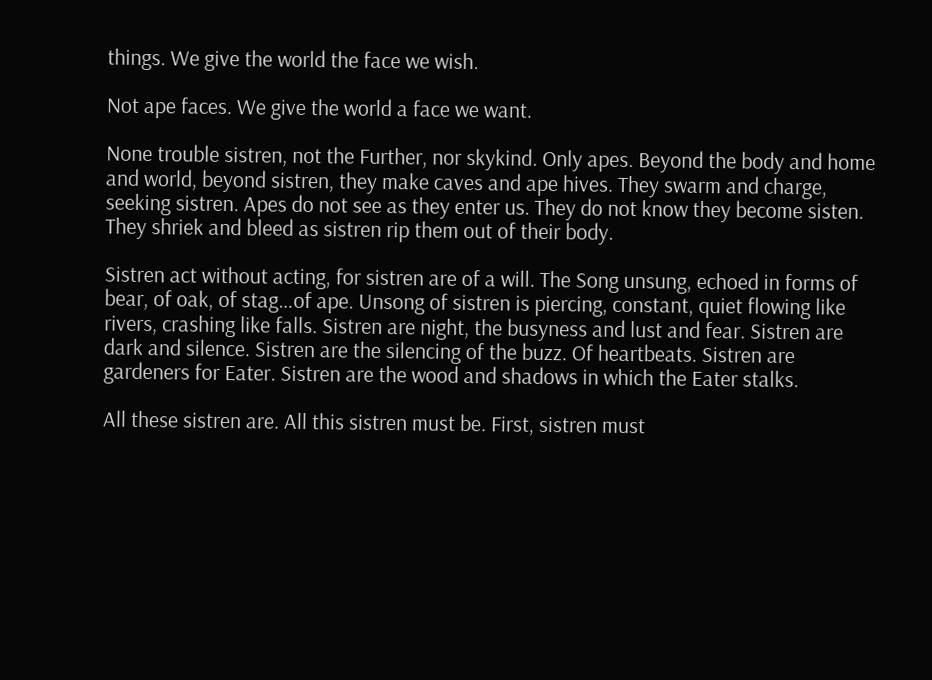things. We give the world the face we wish.

Not ape faces. We give the world a face we want.

None trouble sistren, not the Further, nor skykind. Only apes. Beyond the body and home and world, beyond sistren, they make caves and ape hives. They swarm and charge, seeking sistren. Apes do not see as they enter us. They do not know they become sisten. They shriek and bleed as sistren rip them out of their body.

Sistren act without acting, for sistren are of a will. The Song unsung, echoed in forms of bear, of oak, of stag…of ape. Unsong of sistren is piercing, constant, quiet flowing like rivers, crashing like falls. Sistren are night, the busyness and lust and fear. Sistren are dark and silence. Sistren are the silencing of the buzz. Of heartbeats. Sistren are gardeners for Eater. Sistren are the wood and shadows in which the Eater stalks.

All these sistren are. All this sistren must be. First, sistren must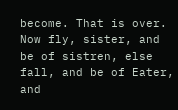become. That is over. Now fly, sister, and be of sistren, else fall, and be of Eater, and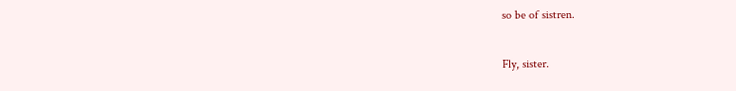so be of sistren.

Fly, sister.